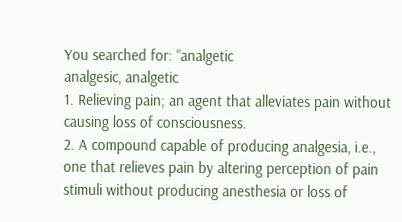You searched for: “analgetic
analgesic, analgetic
1. Relieving pain; an agent that alleviates pain without causing loss of consciousness.
2. A compound capable of producing analgesia, i.e., one that relieves pain by altering perception of pain stimuli without producing anesthesia or loss of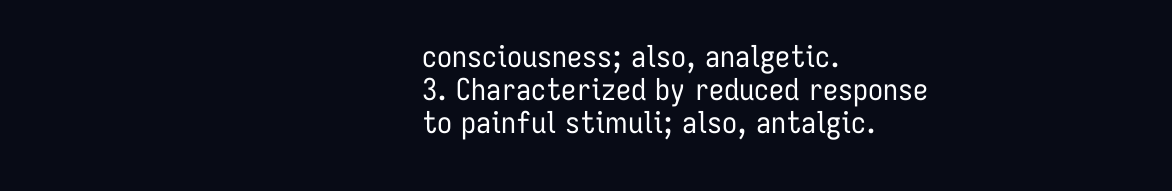consciousness; also, analgetic.
3. Characterized by reduced response to painful stimuli; also, antalgic.